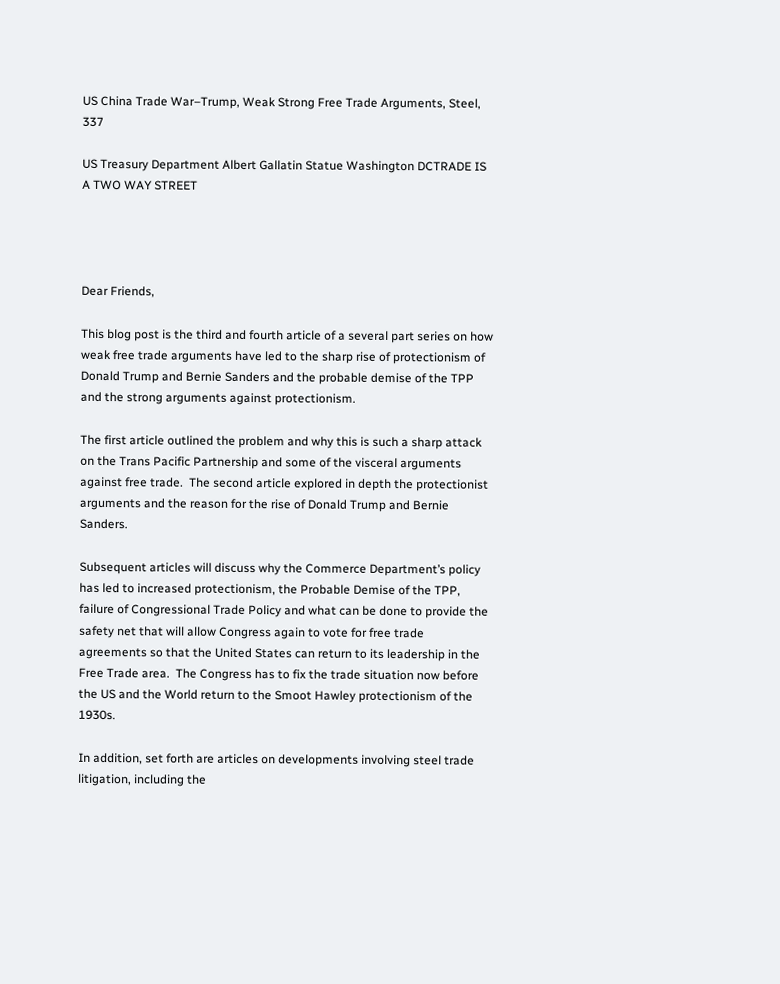US China Trade War–Trump, Weak Strong Free Trade Arguments, Steel, 337

US Treasury Department Albert Gallatin Statue Washington DCTRADE IS A TWO WAY STREET




Dear Friends,

This blog post is the third and fourth article of a several part series on how weak free trade arguments have led to the sharp rise of protectionism of Donald Trump and Bernie Sanders and the probable demise of the TPP and the strong arguments against protectionism.

The first article outlined the problem and why this is such a sharp attack on the Trans Pacific Partnership and some of the visceral arguments against free trade.  The second article explored in depth the protectionist arguments and the reason for the rise of Donald Trump and Bernie Sanders.

Subsequent articles will discuss why the Commerce Department’s policy has led to increased protectionism, the Probable Demise of the TPP, failure of Congressional Trade Policy and what can be done to provide the safety net that will allow Congress again to vote for free trade agreements so that the United States can return to its leadership in the Free Trade area.  The Congress has to fix the trade situation now before the US and the World return to the Smoot Hawley protectionism of the 1930s.

In addition, set forth are articles on developments involving steel trade litigation, including the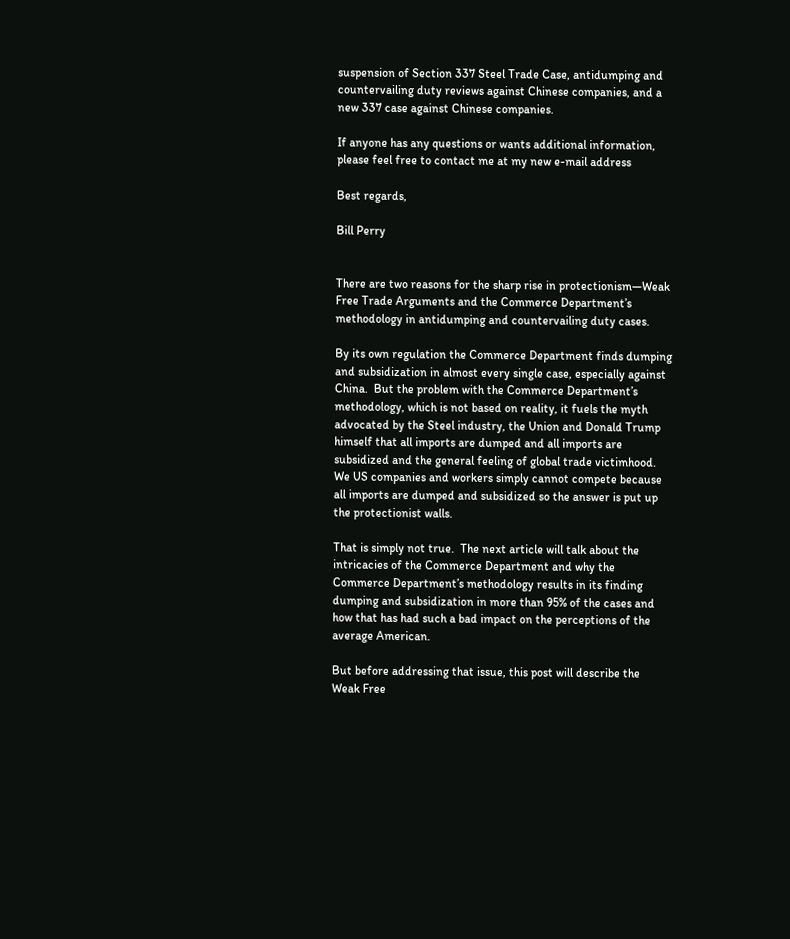suspension of Section 337 Steel Trade Case, antidumping and countervailing duty reviews against Chinese companies, and a new 337 case against Chinese companies.

If anyone has any questions or wants additional information, please feel free to contact me at my new e-mail address

Best regards,

Bill Perry


There are two reasons for the sharp rise in protectionism—Weak Free Trade Arguments and the Commerce Department’s methodology in antidumping and countervailing duty cases.

By its own regulation the Commerce Department finds dumping and subsidization in almost every single case, especially against China.  But the problem with the Commerce Department’s methodology, which is not based on reality, it fuels the myth advocated by the Steel industry, the Union and Donald Trump himself that all imports are dumped and all imports are subsidized and the general feeling of global trade victimhood.  We US companies and workers simply cannot compete because all imports are dumped and subsidized so the answer is put up the protectionist walls.

That is simply not true.  The next article will talk about the intricacies of the Commerce Department and why the Commerce Department’s methodology results in its finding dumping and subsidization in more than 95% of the cases and how that has had such a bad impact on the perceptions of the average American.

But before addressing that issue, this post will describe the Weak Free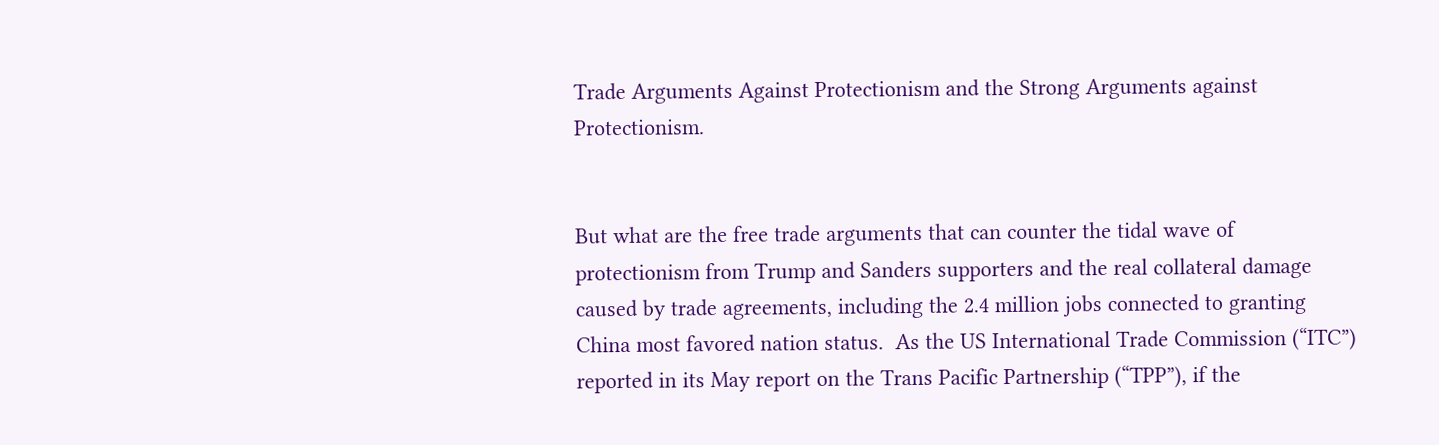Trade Arguments Against Protectionism and the Strong Arguments against Protectionism.


But what are the free trade arguments that can counter the tidal wave of protectionism from Trump and Sanders supporters and the real collateral damage caused by trade agreements, including the 2.4 million jobs connected to granting China most favored nation status.  As the US International Trade Commission (“ITC”) reported in its May report on the Trans Pacific Partnership (“TPP”), if the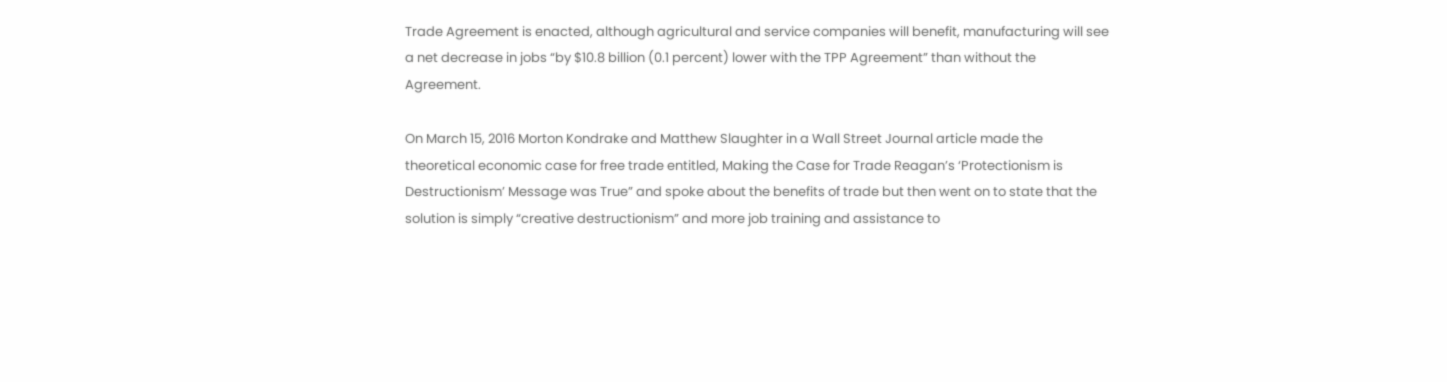Trade Agreement is enacted, although agricultural and service companies will benefit, manufacturing will see a net decrease in jobs “by $10.8 billion (0.1 percent) lower with the TPP Agreement” than without the Agreement.

On March 15, 2016 Morton Kondrake and Matthew Slaughter in a Wall Street Journal article made the theoretical economic case for free trade entitled, Making the Case for Trade Reagan’s ‘Protectionism is Destructionism’ Message was True” and spoke about the benefits of trade but then went on to state that the solution is simply “creative destructionism” and more job training and assistance to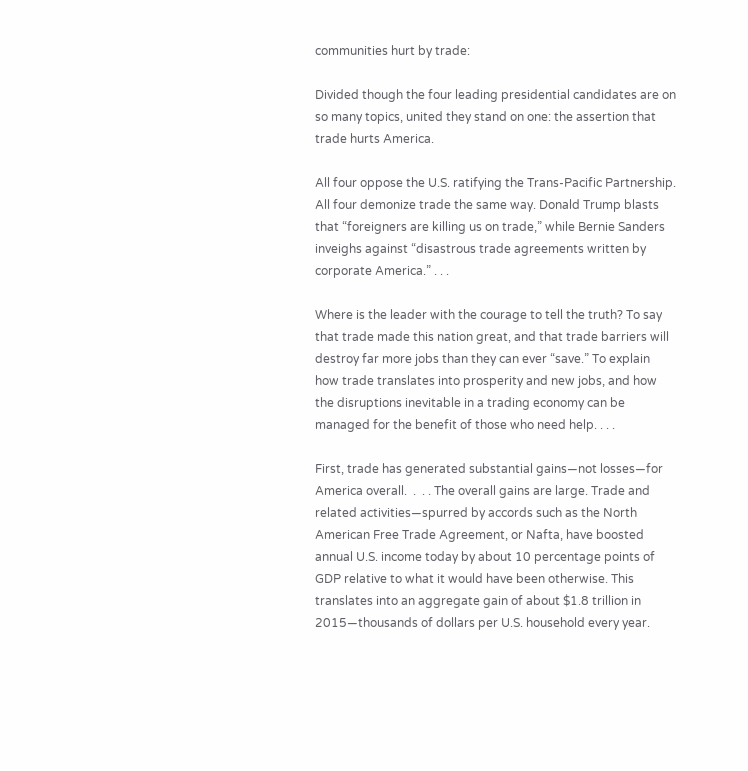communities hurt by trade:

Divided though the four leading presidential candidates are on so many topics, united they stand on one: the assertion that trade hurts America.

All four oppose the U.S. ratifying the Trans-Pacific Partnership. All four demonize trade the same way. Donald Trump blasts that “foreigners are killing us on trade,” while Bernie Sanders inveighs against “disastrous trade agreements written by corporate America.” . . .

Where is the leader with the courage to tell the truth? To say that trade made this nation great, and that trade barriers will destroy far more jobs than they can ever “save.” To explain how trade translates into prosperity and new jobs, and how the disruptions inevitable in a trading economy can be managed for the benefit of those who need help. . . .

First, trade has generated substantial gains—not losses—for America overall.  .  . . The overall gains are large. Trade and related activities—spurred by accords such as the North American Free Trade Agreement, or Nafta, have boosted annual U.S. income today by about 10 percentage points of GDP relative to what it would have been otherwise. This translates into an aggregate gain of about $1.8 trillion in 2015—thousands of dollars per U.S. household every year.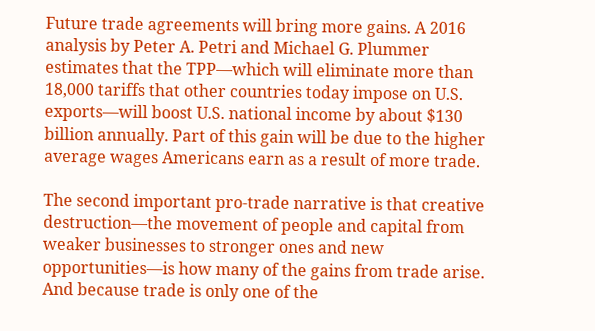Future trade agreements will bring more gains. A 2016 analysis by Peter A. Petri and Michael G. Plummer estimates that the TPP—which will eliminate more than 18,000 tariffs that other countries today impose on U.S. exports—will boost U.S. national income by about $130 billion annually. Part of this gain will be due to the higher average wages Americans earn as a result of more trade.

The second important pro-trade narrative is that creative destruction—the movement of people and capital from weaker businesses to stronger ones and new opportunities—is how many of the gains from trade arise. And because trade is only one of the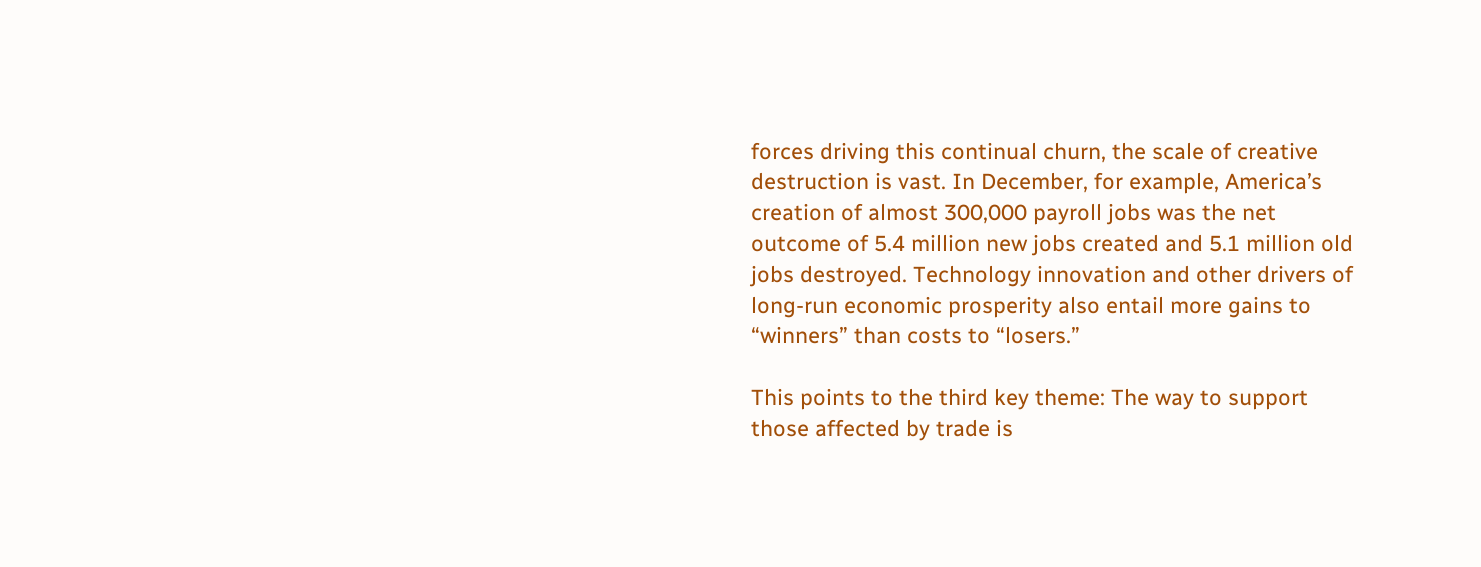forces driving this continual churn, the scale of creative destruction is vast. In December, for example, America’s creation of almost 300,000 payroll jobs was the net outcome of 5.4 million new jobs created and 5.1 million old jobs destroyed. Technology innovation and other drivers of long-run economic prosperity also entail more gains to “winners” than costs to “losers.”

This points to the third key theme: The way to support those affected by trade is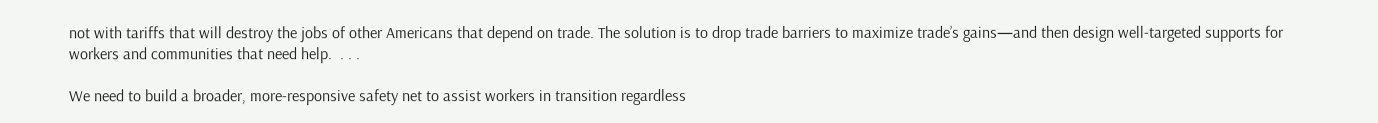not with tariffs that will destroy the jobs of other Americans that depend on trade. The solution is to drop trade barriers to maximize trade’s gains—and then design well-targeted supports for workers and communities that need help.  . . .

We need to build a broader, more-responsive safety net to assist workers in transition regardless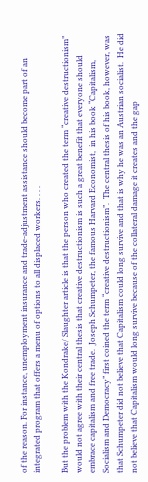of the reason. For instance, unemployment insurance and trade-adjustment assistance should become part of an integrated program that offers a menu of options to all displaced workers. . . .

But the problem with the Kondrake/ Slaughter article is that the person who created the term “creative destructionism” would not agree with their central thesis that creative destructionism is such a great benefit that everyone should embrace capitalism and free trade.  Joseph Schumpeter, the famous Harvard Economist,  in his book “Capitalism, Socialism and Democracy” first coined the term “creative destructionism”.  The central thesis of his book, however, was that Schumpeter did not believe that Capitalism could long survive and that is why he was an Austrian socialist.  He did not believe that Capitalism would long survive because of the collateral damage it creates and the gap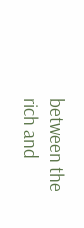between the rich and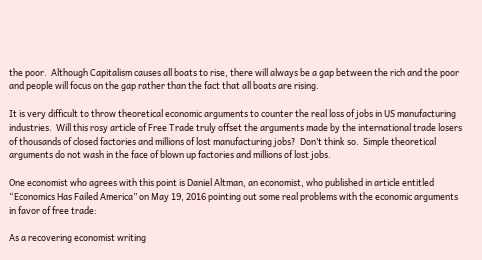the poor.  Although Capitalism causes all boats to rise, there will always be a gap between the rich and the poor and people will focus on the gap rather than the fact that all boats are rising.

It is very difficult to throw theoretical economic arguments to counter the real loss of jobs in US manufacturing industries.  Will this rosy article of Free Trade truly offset the arguments made by the international trade losers of thousands of closed factories and millions of lost manufacturing jobs?  Don’t think so.  Simple theoretical arguments do not wash in the face of blown up factories and millions of lost jobs.

One economist who agrees with this point is Daniel Altman, an economist, who published in article entitled “Economics Has Failed America” on May 19, 2016 pointing out some real problems with the economic arguments in favor of free trade:

As a recovering economist writing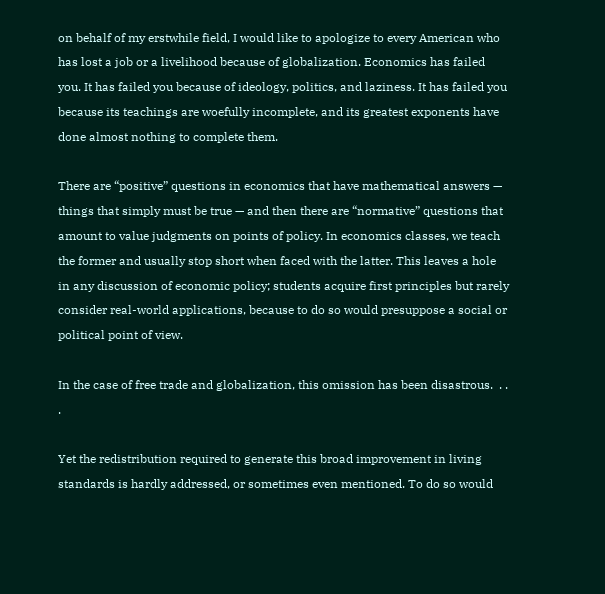on behalf of my erstwhile field, I would like to apologize to every American who has lost a job or a livelihood because of globalization. Economics has failed you. It has failed you because of ideology, politics, and laziness. It has failed you because its teachings are woefully incomplete, and its greatest exponents have done almost nothing to complete them.

There are “positive” questions in economics that have mathematical answers — things that simply must be true — and then there are “normative” questions that amount to value judgments on points of policy. In economics classes, we teach the former and usually stop short when faced with the latter. This leaves a hole in any discussion of economic policy; students acquire first principles but rarely consider real-world applications, because to do so would presuppose a social or political point of view.

In the case of free trade and globalization, this omission has been disastrous.  . . .

Yet the redistribution required to generate this broad improvement in living standards is hardly addressed, or sometimes even mentioned. To do so would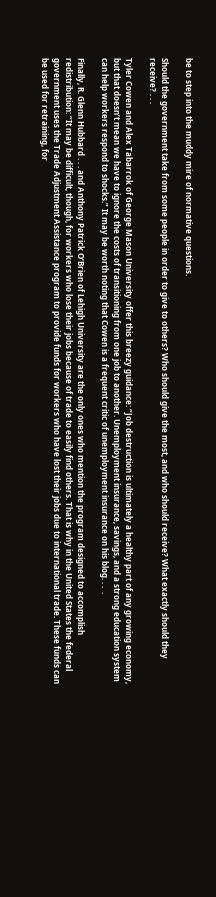be to step into the muddy mire of normative questions.

Should the government take from some people in order to give to others? Who should give the most, and who should receive? What exactly should they receive? . . .

Tyler Cowen and Alex Tabarrok of George Mason University offer this breezy guidance: “Job destruction is ultimately a healthy part of any growing economy, but that doesn’t mean we have to ignore the costs of transitioning from one job to another. Unemployment insurance, savings, and a strong education system can help workers respond to shocks.” It may be worth noting that Cowen is a frequent critic of unemployment insurance on his blog. . .  .

Finally, R. Glenn Hubbard . . . and Anthony Patrick O’Brien of Lehigh University are the only ones who mention the program designed to accomplish redistribution: “It may be difficult, though, for workers who lose their jobs because of trade to easily find others. That is why in the United States the federal government uses the Trade Adjustment Assistance program to provide funds for workers who have lost their jobs due to international trade. These funds can be used for retraining, for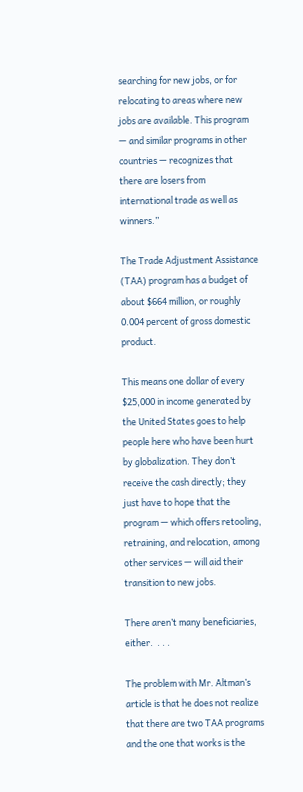searching for new jobs, or for relocating to areas where new jobs are available. This program — and similar programs in other countries — recognizes that there are losers from international trade as well as winners.”

The Trade Adjustment Assistance (TAA) program has a budget of about $664 million, or roughly 0.004 percent of gross domestic product.

This means one dollar of every $25,000 in income generated by the United States goes to help people here who have been hurt by globalization. They don’t receive the cash directly; they just have to hope that the program — which offers retooling, retraining, and relocation, among other services — will aid their transition to new jobs.

There aren’t many beneficiaries, either.  . . .

The problem with Mr. Altman’s article is that he does not realize that there are two TAA programs and the one that works is the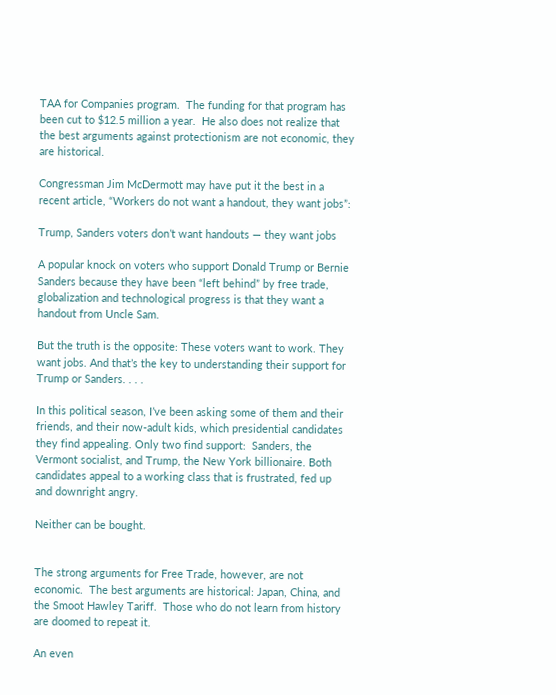TAA for Companies program.  The funding for that program has been cut to $12.5 million a year.  He also does not realize that the best arguments against protectionism are not economic, they are historical.

Congressman Jim McDermott may have put it the best in a recent article, “Workers do not want a handout, they want jobs”:

Trump, Sanders voters don’t want handouts — they want jobs

A popular knock on voters who support Donald Trump or Bernie Sanders because they have been “left behind” by free trade, globalization and technological progress is that they want a handout from Uncle Sam.

But the truth is the opposite: These voters want to work. They want jobs. And that’s the key to understanding their support for Trump or Sanders. . . .

In this political season, I’ve been asking some of them and their friends, and their now-adult kids, which presidential candidates they find appealing. Only two find support:  Sanders, the Vermont socialist, and Trump, the New York billionaire. Both candidates appeal to a working class that is frustrated, fed up and downright angry.

Neither can be bought.


The strong arguments for Free Trade, however, are not economic.  The best arguments are historical: Japan, China, and the Smoot Hawley Tariff.  Those who do not learn from history are doomed to repeat it.

An even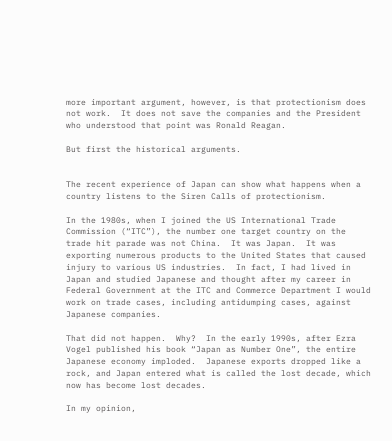more important argument, however, is that protectionism does not work.  It does not save the companies and the President who understood that point was Ronald Reagan.

But first the historical arguments.


The recent experience of Japan can show what happens when a country listens to the Siren Calls of protectionism.

In the 1980s, when I joined the US International Trade Commission (“ITC”), the number one target country on the trade hit parade was not China.  It was Japan.  It was exporting numerous products to the United States that caused injury to various US industries.  In fact, I had lived in Japan and studied Japanese and thought after my career in Federal Government at the ITC and Commerce Department I would work on trade cases, including antidumping cases, against Japanese companies.

That did not happen.  Why?  In the early 1990s, after Ezra Vogel published his book “Japan as Number One”, the entire Japanese economy imploded.  Japanese exports dropped like a rock, and Japan entered what is called the lost decade, which now has become lost decades.

In my opinion,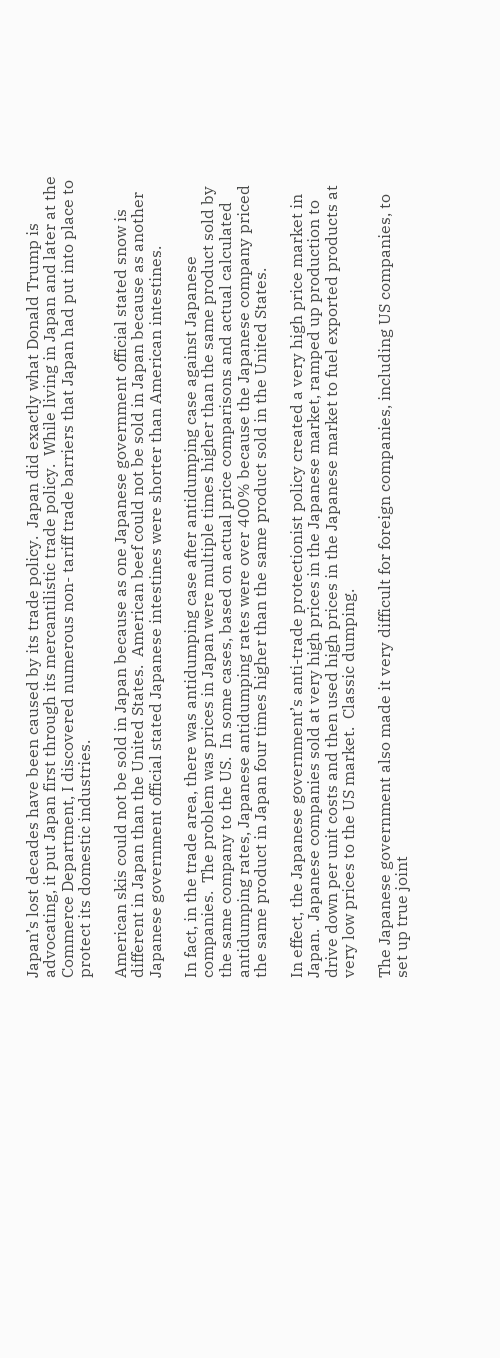Japan’s lost decades have been caused by its trade policy.  Japan did exactly what Donald Trump is advocating, it put Japan first through its mercantilistic trade policy.  While living in Japan and later at the Commerce Department, I discovered numerous non- tariff trade barriers that Japan had put into place to protect its domestic industries.

American skis could not be sold in Japan because as one Japanese government official stated snow is different in Japan than the United States.  American beef could not be sold in Japan because as another Japanese government official stated Japanese intestines were shorter than American intestines.

In fact, in the trade area, there was antidumping case after antidumping case against Japanese companies.  The problem was prices in Japan were multiple times higher than the same product sold by the same company to the US.  In some cases, based on actual price comparisons and actual calculated antidumping rates, Japanese antidumping rates were over 400% because the Japanese company priced the same product in Japan four times higher than the same product sold in the United States.

In effect, the Japanese government’s anti-trade protectionist policy created a very high price market in Japan.  Japanese companies sold at very high prices in the Japanese market, ramped up production to drive down per unit costs and then used high prices in the Japanese market to fuel exported products at very low prices to the US market.  Classic dumping.

The Japanese government also made it very difficult for foreign companies, including US companies, to set up true joint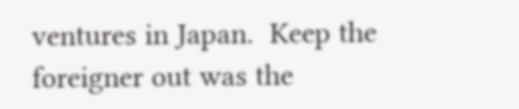ventures in Japan.  Keep the foreigner out was the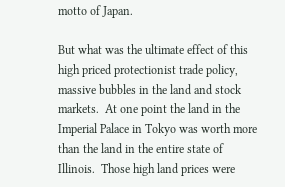motto of Japan.

But what was the ultimate effect of this high priced protectionist trade policy, massive bubbles in the land and stock markets.  At one point the land in the Imperial Palace in Tokyo was worth more than the land in the entire state of Illinois.  Those high land prices were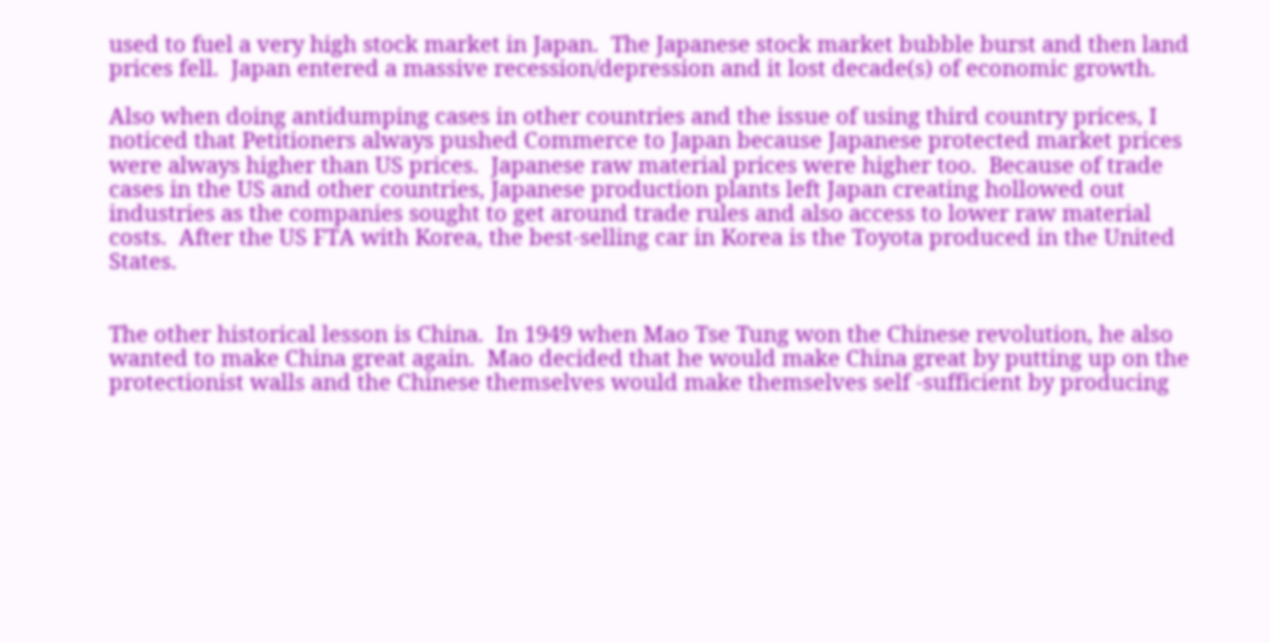used to fuel a very high stock market in Japan.  The Japanese stock market bubble burst and then land prices fell.  Japan entered a massive recession/depression and it lost decade(s) of economic growth.

Also when doing antidumping cases in other countries and the issue of using third country prices, I noticed that Petitioners always pushed Commerce to Japan because Japanese protected market prices were always higher than US prices.  Japanese raw material prices were higher too.  Because of trade cases in the US and other countries, Japanese production plants left Japan creating hollowed out industries as the companies sought to get around trade rules and also access to lower raw material costs.  After the US FTA with Korea, the best-selling car in Korea is the Toyota produced in the United States.


The other historical lesson is China.  In 1949 when Mao Tse Tung won the Chinese revolution, he also wanted to make China great again.  Mao decided that he would make China great by putting up on the protectionist walls and the Chinese themselves would make themselves self -sufficient by producing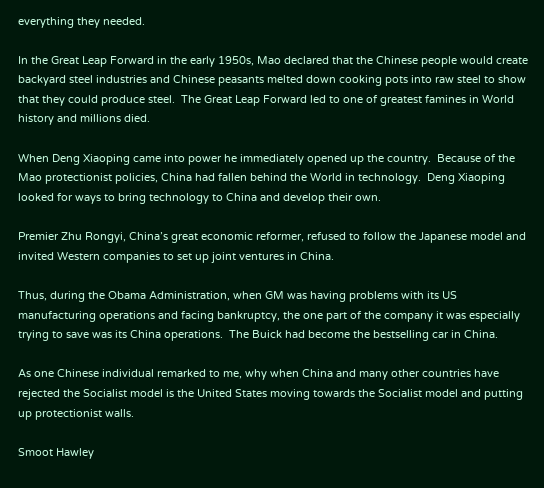everything they needed.

In the Great Leap Forward in the early 1950s, Mao declared that the Chinese people would create backyard steel industries and Chinese peasants melted down cooking pots into raw steel to show that they could produce steel.  The Great Leap Forward led to one of greatest famines in World history and millions died.

When Deng Xiaoping came into power he immediately opened up the country.  Because of the Mao protectionist policies, China had fallen behind the World in technology.  Deng Xiaoping looked for ways to bring technology to China and develop their own.

Premier Zhu Rongyi, China’s great economic reformer, refused to follow the Japanese model and invited Western companies to set up joint ventures in China.

Thus, during the Obama Administration, when GM was having problems with its US manufacturing operations and facing bankruptcy, the one part of the company it was especially trying to save was its China operations.  The Buick had become the bestselling car in China.

As one Chinese individual remarked to me, why when China and many other countries have rejected the Socialist model is the United States moving towards the Socialist model and putting up protectionist walls.

Smoot Hawley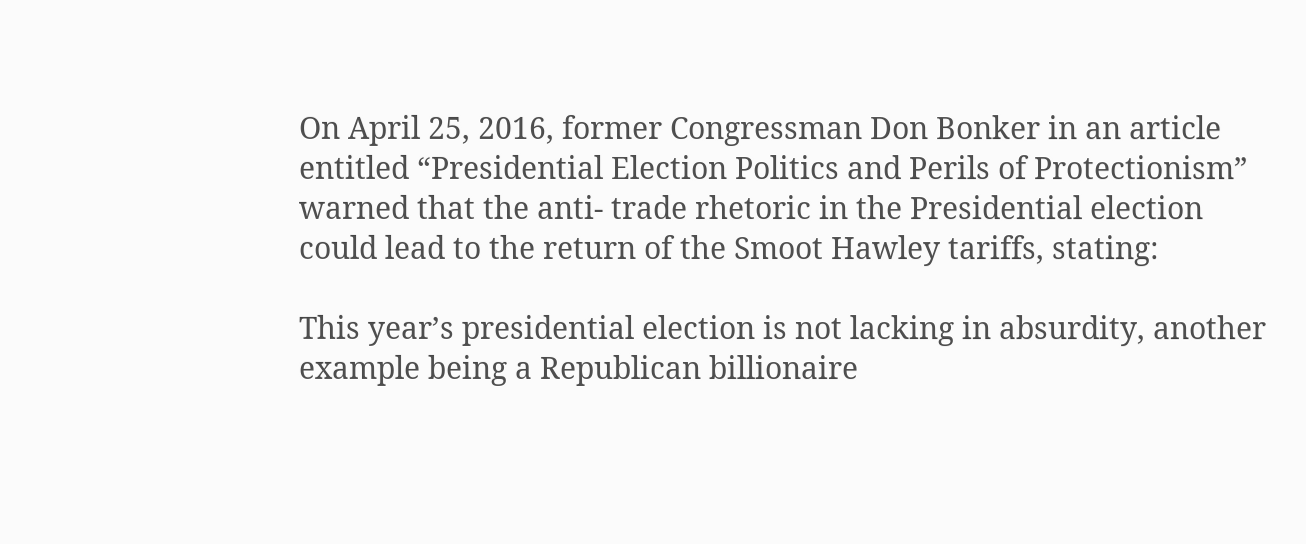On April 25, 2016, former Congressman Don Bonker in an article entitled “Presidential Election Politics and Perils of Protectionism” warned that the anti- trade rhetoric in the Presidential election could lead to the return of the Smoot Hawley tariffs, stating:

This year’s presidential election is not lacking in absurdity, another example being a Republican billionaire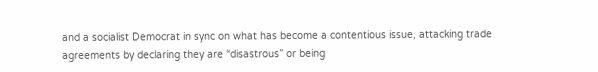and a socialist Democrat in sync on what has become a contentious issue, attacking trade agreements by declaring they are “disastrous” or being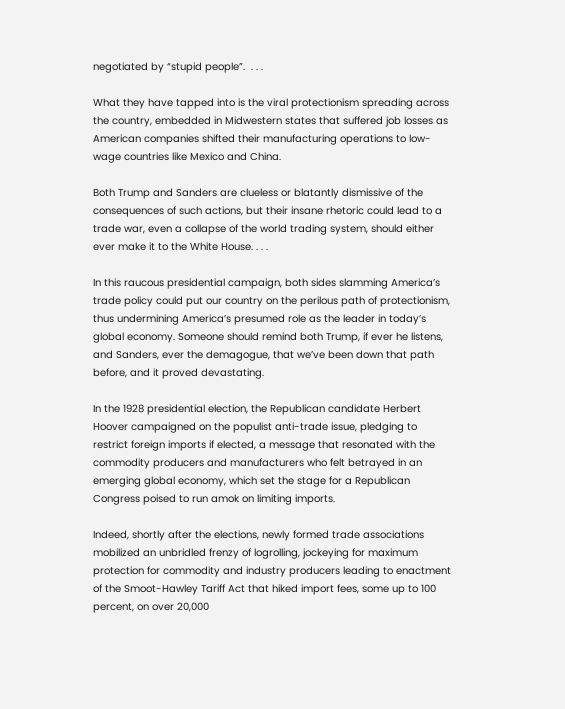negotiated by “stupid people”.  . . .

What they have tapped into is the viral protectionism spreading across the country, embedded in Midwestern states that suffered job losses as American companies shifted their manufacturing operations to low-wage countries like Mexico and China.

Both Trump and Sanders are clueless or blatantly dismissive of the consequences of such actions, but their insane rhetoric could lead to a trade war, even a collapse of the world trading system, should either ever make it to the White House. . . .

In this raucous presidential campaign, both sides slamming America’s trade policy could put our country on the perilous path of protectionism, thus undermining America’s presumed role as the leader in today’s global economy. Someone should remind both Trump, if ever he listens, and Sanders, ever the demagogue, that we’ve been down that path before, and it proved devastating.

In the 1928 presidential election, the Republican candidate Herbert Hoover campaigned on the populist anti-trade issue, pledging to restrict foreign imports if elected, a message that resonated with the commodity producers and manufacturers who felt betrayed in an emerging global economy, which set the stage for a Republican Congress poised to run amok on limiting imports.

Indeed, shortly after the elections, newly formed trade associations mobilized an unbridled frenzy of logrolling, jockeying for maximum protection for commodity and industry producers leading to enactment of the Smoot-Hawley Tariff Act that hiked import fees, some up to 100 percent, on over 20,000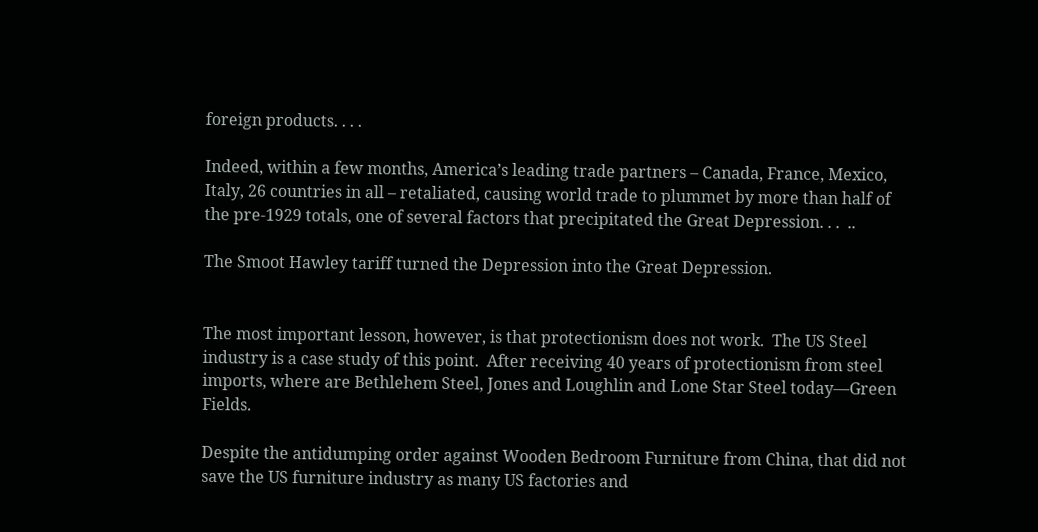foreign products. . . .

Indeed, within a few months, America’s leading trade partners – Canada, France, Mexico, Italy, 26 countries in all – retaliated, causing world trade to plummet by more than half of the pre-1929 totals, one of several factors that precipitated the Great Depression. . .  ..

The Smoot Hawley tariff turned the Depression into the Great Depression.


The most important lesson, however, is that protectionism does not work.  The US Steel industry is a case study of this point.  After receiving 40 years of protectionism from steel imports, where are Bethlehem Steel, Jones and Loughlin and Lone Star Steel today—Green Fields.

Despite the antidumping order against Wooden Bedroom Furniture from China, that did not save the US furniture industry as many US factories and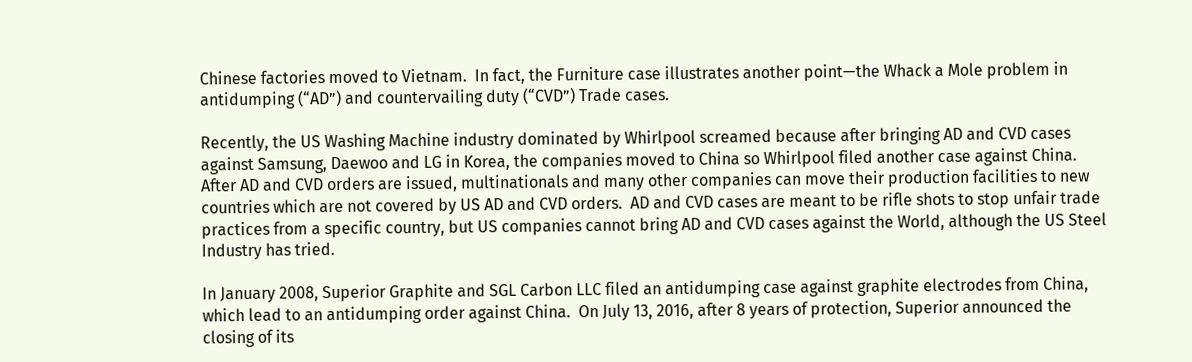Chinese factories moved to Vietnam.  In fact, the Furniture case illustrates another point—the Whack a Mole problem in antidumping (“AD”) and countervailing duty (“CVD”) Trade cases.

Recently, the US Washing Machine industry dominated by Whirlpool screamed because after bringing AD and CVD cases against Samsung, Daewoo and LG in Korea, the companies moved to China so Whirlpool filed another case against China.  After AD and CVD orders are issued, multinationals and many other companies can move their production facilities to new countries which are not covered by US AD and CVD orders.  AD and CVD cases are meant to be rifle shots to stop unfair trade practices from a specific country, but US companies cannot bring AD and CVD cases against the World, although the US Steel Industry has tried.

In January 2008, Superior Graphite and SGL Carbon LLC filed an antidumping case against graphite electrodes from China, which lead to an antidumping order against China.  On July 13, 2016, after 8 years of protection, Superior announced the closing of its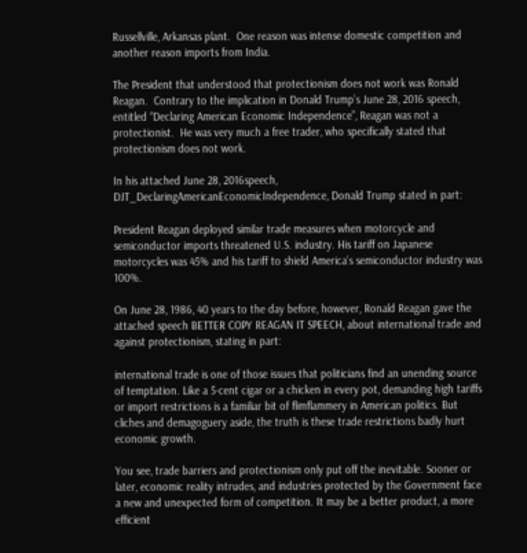Russellville, Arkansas plant.  One reason was intense domestic competition and another reason imports from India.

The President that understood that protectionism does not work was Ronald Reagan.  Contrary to the implication in Donald Trump’s June 28, 2016 speech, entitled “Declaring American Economic Independence”, Reagan was not a protectionist.  He was very much a free trader, who specifically stated that protectionism does not work.

In his attached June 28, 2016speech, DJT_DeclaringAmericanEconomicIndependence, Donald Trump stated in part:

President Reagan deployed similar trade measures when motorcycle and semiconductor imports threatened U.S. industry. His tariff on Japanese motorcycles was 45% and his tariff to shield America’s semiconductor industry was 100%.

On June 28, 1986, 40 years to the day before, however, Ronald Reagan gave the attached speech BETTER COPY REAGAN IT SPEECH, about international trade and against protectionism, stating in part:

international trade is one of those issues that politicians find an unending source of temptation. Like a 5-cent cigar or a chicken in every pot, demanding high tariffs or import restrictions is a familiar bit of flimflammery in American politics. But cliches and demagoguery aside, the truth is these trade restrictions badly hurt economic growth.

You see, trade barriers and protectionism only put off the inevitable. Sooner or later, economic reality intrudes, and industries protected by the Government face a new and unexpected form of competition. It may be a better product, a more efficient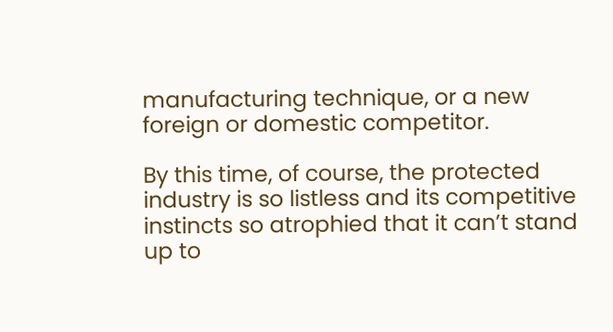manufacturing technique, or a new foreign or domestic competitor.

By this time, of course, the protected industry is so listless and its competitive instincts so atrophied that it can’t stand up to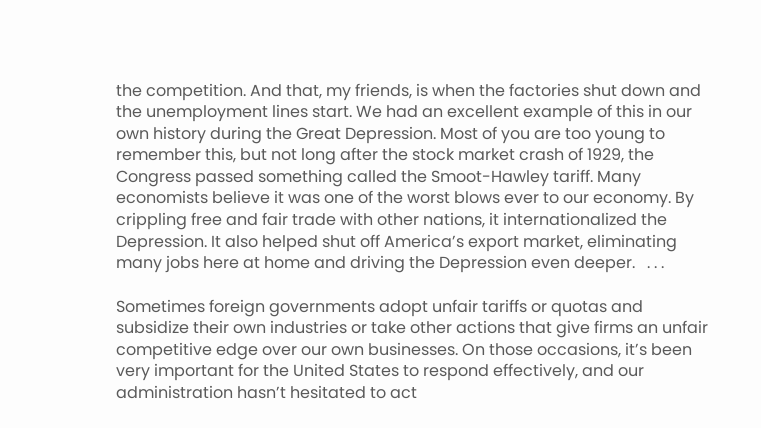the competition. And that, my friends, is when the factories shut down and the unemployment lines start. We had an excellent example of this in our own history during the Great Depression. Most of you are too young to remember this, but not long after the stock market crash of 1929, the Congress passed something called the Smoot-Hawley tariff. Many economists believe it was one of the worst blows ever to our economy. By crippling free and fair trade with other nations, it internationalized the Depression. It also helped shut off America’s export market, eliminating many jobs here at home and driving the Depression even deeper.   . . .

Sometimes foreign governments adopt unfair tariffs or quotas and subsidize their own industries or take other actions that give firms an unfair competitive edge over our own businesses. On those occasions, it’s been very important for the United States to respond effectively, and our administration hasn’t hesitated to act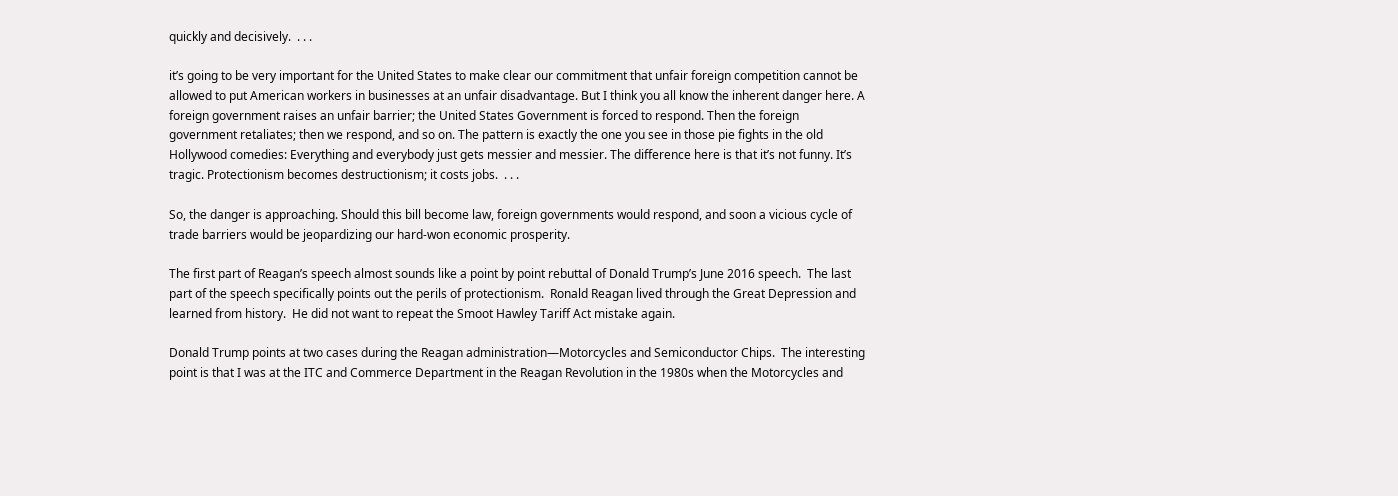quickly and decisively.  . . .

it’s going to be very important for the United States to make clear our commitment that unfair foreign competition cannot be allowed to put American workers in businesses at an unfair disadvantage. But I think you all know the inherent danger here. A foreign government raises an unfair barrier; the United States Government is forced to respond. Then the foreign government retaliates; then we respond, and so on. The pattern is exactly the one you see in those pie fights in the old Hollywood comedies: Everything and everybody just gets messier and messier. The difference here is that it’s not funny. It’s tragic. Protectionism becomes destructionism; it costs jobs.  . . .

So, the danger is approaching. Should this bill become law, foreign governments would respond, and soon a vicious cycle of trade barriers would be jeopardizing our hard-won economic prosperity.

The first part of Reagan’s speech almost sounds like a point by point rebuttal of Donald Trump’s June 2016 speech.  The last part of the speech specifically points out the perils of protectionism.  Ronald Reagan lived through the Great Depression and learned from history.  He did not want to repeat the Smoot Hawley Tariff Act mistake again.

Donald Trump points at two cases during the Reagan administration—Motorcycles and Semiconductor Chips.  The interesting point is that I was at the ITC and Commerce Department in the Reagan Revolution in the 1980s when the Motorcycles and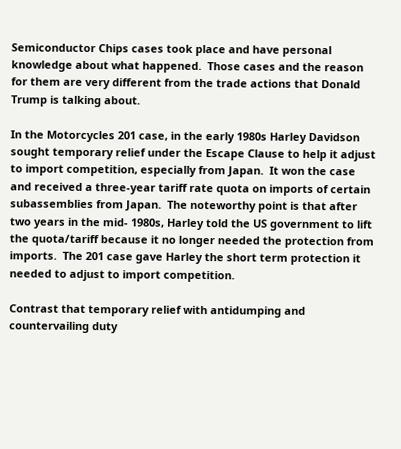Semiconductor Chips cases took place and have personal knowledge about what happened.  Those cases and the reason for them are very different from the trade actions that Donald Trump is talking about.

In the Motorcycles 201 case, in the early 1980s Harley Davidson sought temporary relief under the Escape Clause to help it adjust to import competition, especially from Japan.  It won the case and received a three-year tariff rate quota on imports of certain subassemblies from Japan.  The noteworthy point is that after two years in the mid- 1980s, Harley told the US government to lift the quota/tariff because it no longer needed the protection from imports.  The 201 case gave Harley the short term protection it needed to adjust to import competition.

Contrast that temporary relief with antidumping and countervailing duty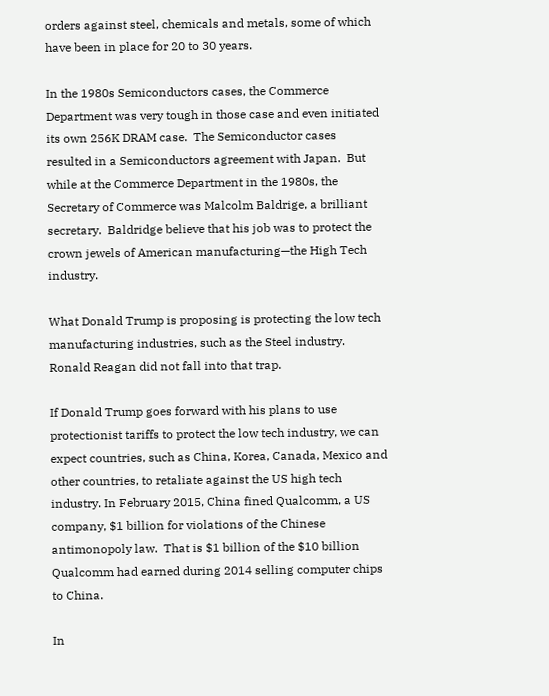orders against steel, chemicals and metals, some of which have been in place for 20 to 30 years.

In the 1980s Semiconductors cases, the Commerce Department was very tough in those case and even initiated its own 256K DRAM case.  The Semiconductor cases resulted in a Semiconductors agreement with Japan.  But while at the Commerce Department in the 1980s, the Secretary of Commerce was Malcolm Baldrige, a brilliant secretary.  Baldridge believe that his job was to protect the crown jewels of American manufacturing—the High Tech industry.

What Donald Trump is proposing is protecting the low tech manufacturing industries, such as the Steel industry.  Ronald Reagan did not fall into that trap.

If Donald Trump goes forward with his plans to use protectionist tariffs to protect the low tech industry, we can expect countries, such as China, Korea, Canada, Mexico and other countries, to retaliate against the US high tech industry. In February 2015, China fined Qualcomm, a US company, $1 billion for violations of the Chinese antimonopoly law.  That is $1 billion of the $10 billion Qualcomm had earned during 2014 selling computer chips to China.

In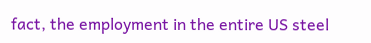fact, the employment in the entire US steel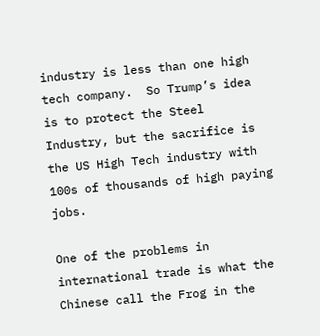industry is less than one high tech company.  So Trump’s idea is to protect the Steel Industry, but the sacrifice is the US High Tech industry with 100s of thousands of high paying jobs.

One of the problems in international trade is what the Chinese call the Frog in the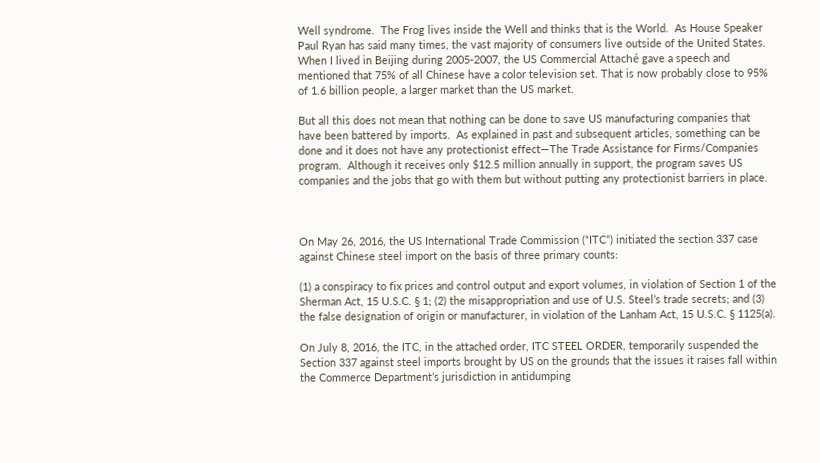Well syndrome.  The Frog lives inside the Well and thinks that is the World.  As House Speaker Paul Ryan has said many times, the vast majority of consumers live outside of the United States.  When I lived in Beijing during 2005-2007, the US Commercial Attaché gave a speech and mentioned that 75% of all Chinese have a color television set. That is now probably close to 95% of 1.6 billion people, a larger market than the US market.

But all this does not mean that nothing can be done to save US manufacturing companies that have been battered by imports.  As explained in past and subsequent articles, something can be done and it does not have any protectionist effect—The Trade Assistance for Firms/Companies program.  Although it receives only $12.5 million annually in support, the program saves US companies and the jobs that go with them but without putting any protectionist barriers in place.



On May 26, 2016, the US International Trade Commission (“ITC”) initiated the section 337 case against Chinese steel import on the basis of three primary counts:

(1) a conspiracy to fix prices and control output and export volumes, in violation of Section 1 of the Sherman Act, 15 U.S.C. § 1; (2) the misappropriation and use of U.S. Steel’s trade secrets; and (3) the false designation of origin or manufacturer, in violation of the Lanham Act, 15 U.S.C. § 1125(a).

On July 8, 2016, the ITC, in the attached order, ITC STEEL ORDER, temporarily suspended the Section 337 against steel imports brought by US on the grounds that the issues it raises fall within the Commerce Department’s jurisdiction in antidumping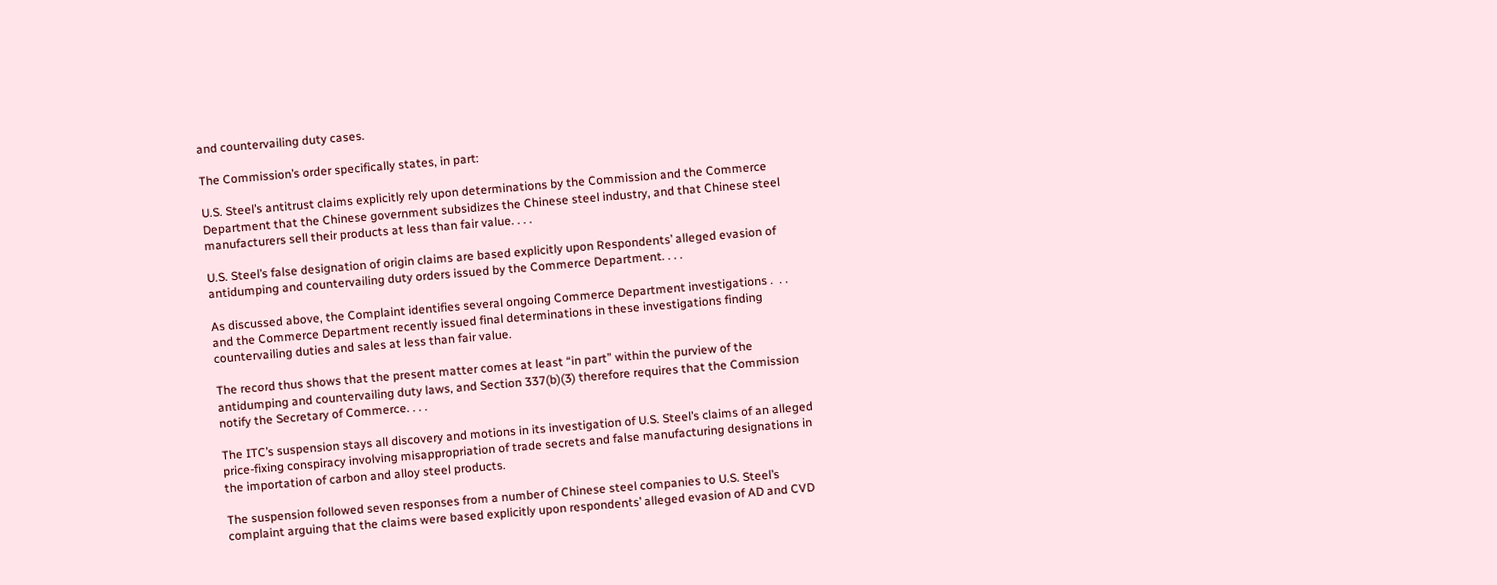and countervailing duty cases.

The Commission’s order specifically states, in part:

U.S. Steel’s antitrust claims explicitly rely upon determinations by the Commission and the Commerce Department that the Chinese government subsidizes the Chinese steel industry, and that Chinese steel manufacturers sell their products at less than fair value. . . .

U.S. Steel’s false designation of origin claims are based explicitly upon Respondents’ alleged evasion of antidumping and countervailing duty orders issued by the Commerce Department. . . .

As discussed above, the Complaint identifies several ongoing Commerce Department investigations .  . . and the Commerce Department recently issued final determinations in these investigations finding countervailing duties and sales at less than fair value.

The record thus shows that the present matter comes at least “in part” within the purview of the antidumping and countervailing duty laws, and Section 337(b)(3) therefore requires that the Commission notify the Secretary of Commerce. . . .

The ITC’s suspension stays all discovery and motions in its investigation of U.S. Steel’s claims of an alleged price-fixing conspiracy involving misappropriation of trade secrets and false manufacturing designations in the importation of carbon and alloy steel products.

The suspension followed seven responses from a number of Chinese steel companies to U.S. Steel’s complaint arguing that the claims were based explicitly upon respondents’ alleged evasion of AD and CVD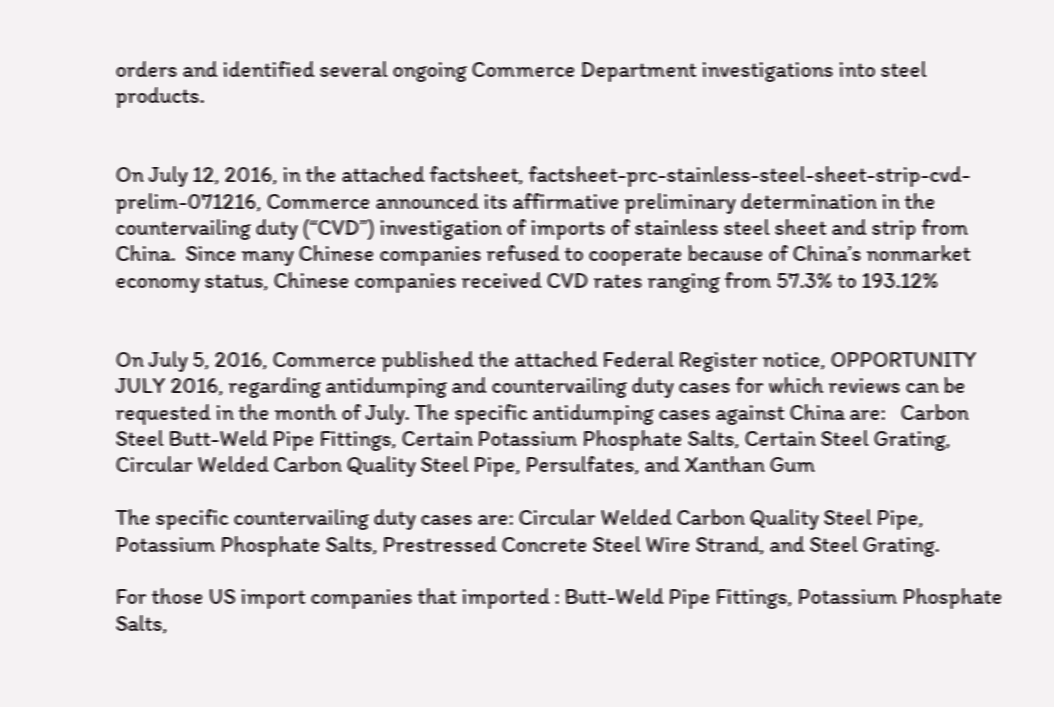orders and identified several ongoing Commerce Department investigations into steel products.


On July 12, 2016, in the attached factsheet, factsheet-prc-stainless-steel-sheet-strip-cvd-prelim-071216, Commerce announced its affirmative preliminary determination in the countervailing duty (“CVD”) investigation of imports of stainless steel sheet and strip from China.  Since many Chinese companies refused to cooperate because of China’s nonmarket economy status, Chinese companies received CVD rates ranging from 57.3% to 193.12%


On July 5, 2016, Commerce published the attached Federal Register notice, OPPORTUNITY JULY 2016, regarding antidumping and countervailing duty cases for which reviews can be requested in the month of July. The specific antidumping cases against China are:   Carbon Steel Butt-Weld Pipe Fittings, Certain Potassium Phosphate Salts, Certain Steel Grating, Circular Welded Carbon Quality Steel Pipe, Persulfates, and Xanthan Gum

The specific countervailing duty cases are: Circular Welded Carbon Quality Steel Pipe, Potassium Phosphate Salts, Prestressed Concrete Steel Wire Strand, and Steel Grating.

For those US import companies that imported : Butt-Weld Pipe Fittings, Potassium Phosphate Salts,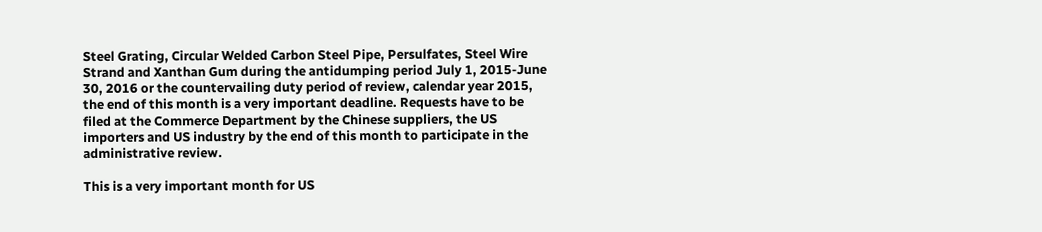Steel Grating, Circular Welded Carbon Steel Pipe, Persulfates, Steel Wire Strand and Xanthan Gum during the antidumping period July 1, 2015-June 30, 2016 or the countervailing duty period of review, calendar year 2015, the end of this month is a very important deadline. Requests have to be filed at the Commerce Department by the Chinese suppliers, the US importers and US industry by the end of this month to participate in the administrative review.

This is a very important month for US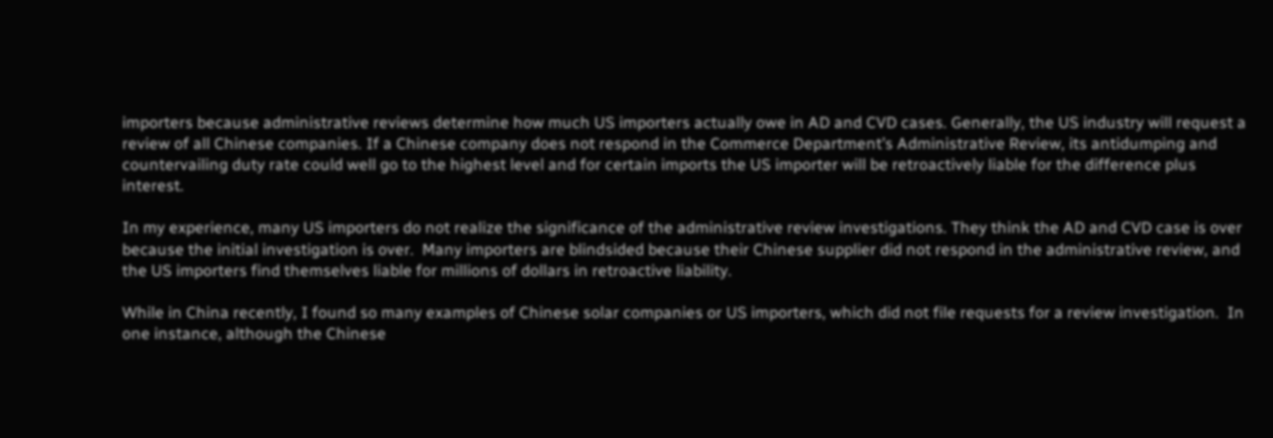importers because administrative reviews determine how much US importers actually owe in AD and CVD cases. Generally, the US industry will request a review of all Chinese companies. If a Chinese company does not respond in the Commerce Department’s Administrative Review, its antidumping and countervailing duty rate could well go to the highest level and for certain imports the US importer will be retroactively liable for the difference plus interest.

In my experience, many US importers do not realize the significance of the administrative review investigations. They think the AD and CVD case is over because the initial investigation is over.  Many importers are blindsided because their Chinese supplier did not respond in the administrative review, and the US importers find themselves liable for millions of dollars in retroactive liability.

While in China recently, I found so many examples of Chinese solar companies or US importers, which did not file requests for a review investigation.  In one instance, although the Chinese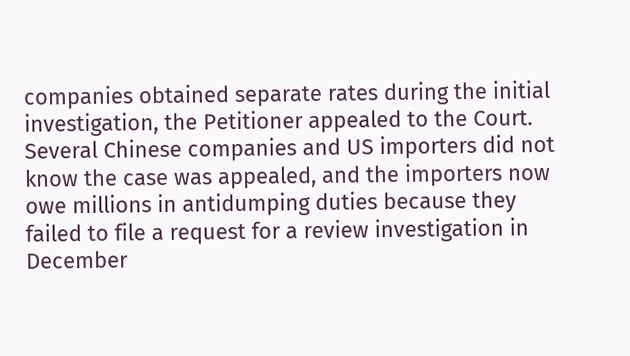companies obtained separate rates during the initial investigation, the Petitioner appealed to the Court.  Several Chinese companies and US importers did not know the case was appealed, and the importers now owe millions in antidumping duties because they failed to file a request for a review investigation in December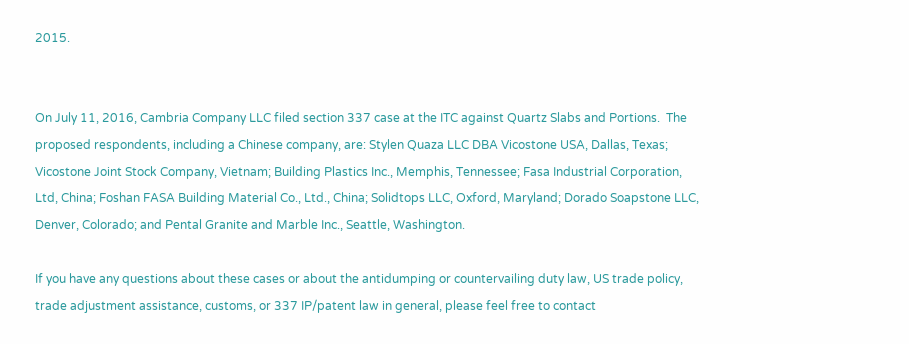2015.


On July 11, 2016, Cambria Company LLC filed section 337 case at the ITC against Quartz Slabs and Portions.  The proposed respondents, including a Chinese company, are: Stylen Quaza LLC DBA Vicostone USA, Dallas, Texas; Vicostone Joint Stock Company, Vietnam; Building Plastics Inc., Memphis, Tennessee; Fasa Industrial Corporation, Ltd, China; Foshan FASA Building Material Co., Ltd., China; Solidtops LLC, Oxford, Maryland; Dorado Soapstone LLC, Denver, Colorado; and Pental Granite and Marble Inc., Seattle, Washington.

If you have any questions about these cases or about the antidumping or countervailing duty law, US trade policy, trade adjustment assistance, customs, or 337 IP/patent law in general, please feel free to contact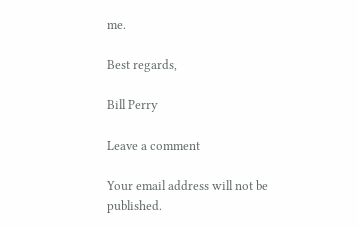me.

Best regards,

Bill Perry

Leave a comment

Your email address will not be published.